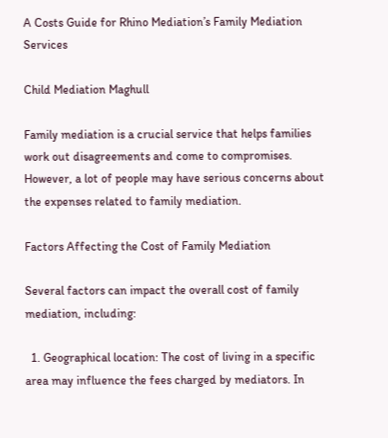A Costs Guide for Rhino Mediation’s Family Mediation Services

Child Mediation Maghull

Family mediation is a crucial service that helps families work out disagreements and come to compromises. However, a lot of people may have serious concerns about the expenses related to family mediation.

Factors Affecting the Cost of Family Mediation

Several factors can impact the overall cost of family mediation, including:

  1. Geographical location: The cost of living in a specific area may influence the fees charged by mediators. In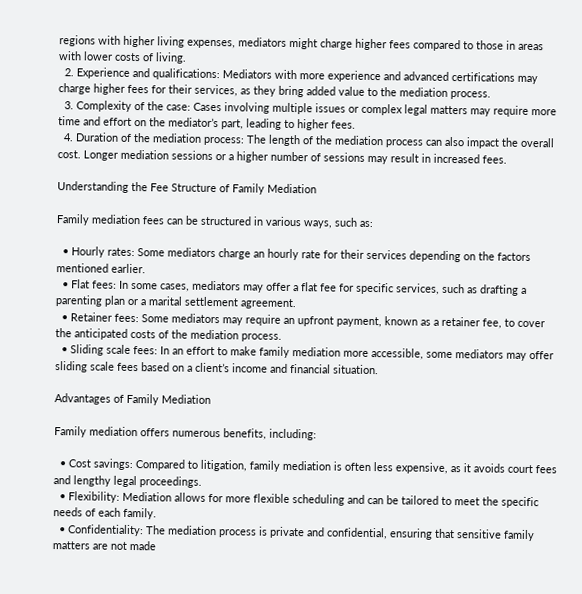regions with higher living expenses, mediators might charge higher fees compared to those in areas with lower costs of living.
  2. Experience and qualifications: Mediators with more experience and advanced certifications may charge higher fees for their services, as they bring added value to the mediation process.
  3. Complexity of the case: Cases involving multiple issues or complex legal matters may require more time and effort on the mediator’s part, leading to higher fees.
  4. Duration of the mediation process: The length of the mediation process can also impact the overall cost. Longer mediation sessions or a higher number of sessions may result in increased fees.

Understanding the Fee Structure of Family Mediation

Family mediation fees can be structured in various ways, such as:

  • Hourly rates: Some mediators charge an hourly rate for their services depending on the factors mentioned earlier.
  • Flat fees: In some cases, mediators may offer a flat fee for specific services, such as drafting a parenting plan or a marital settlement agreement.
  • Retainer fees: Some mediators may require an upfront payment, known as a retainer fee, to cover the anticipated costs of the mediation process.
  • Sliding scale fees: In an effort to make family mediation more accessible, some mediators may offer sliding scale fees based on a client’s income and financial situation.

Advantages of Family Mediation

Family mediation offers numerous benefits, including:

  • Cost savings: Compared to litigation, family mediation is often less expensive, as it avoids court fees and lengthy legal proceedings.
  • Flexibility: Mediation allows for more flexible scheduling and can be tailored to meet the specific needs of each family.
  • Confidentiality: The mediation process is private and confidential, ensuring that sensitive family matters are not made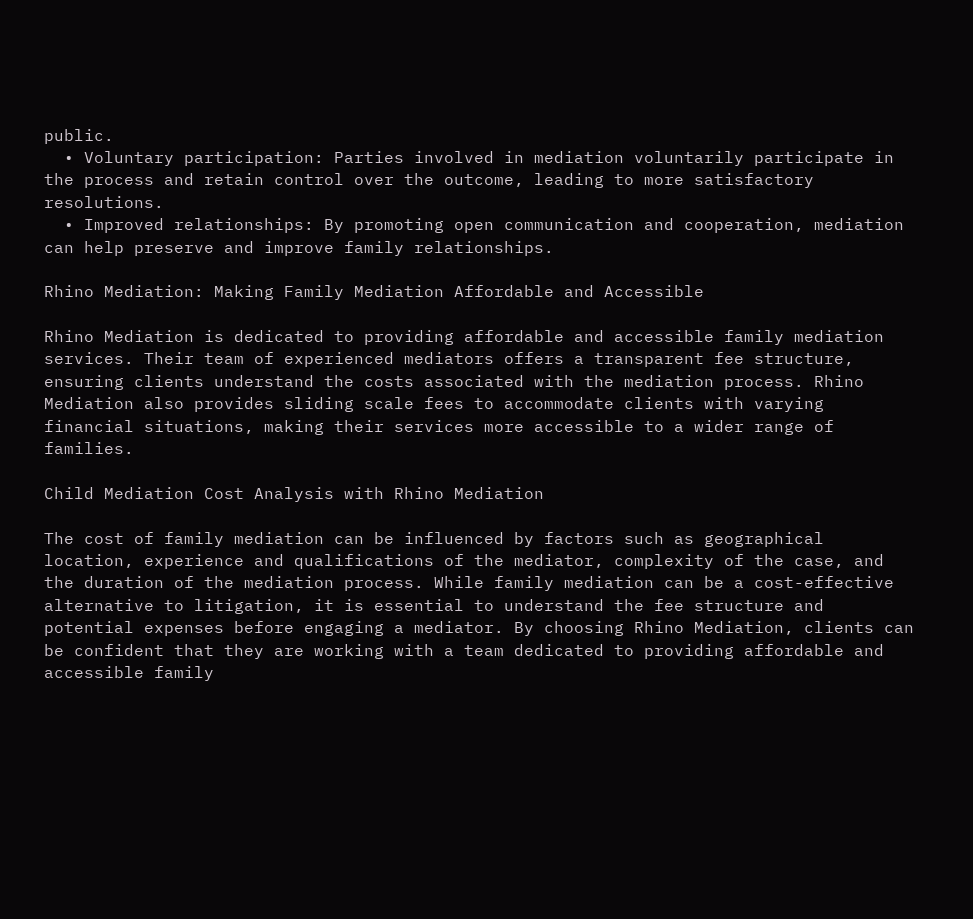public.
  • Voluntary participation: Parties involved in mediation voluntarily participate in the process and retain control over the outcome, leading to more satisfactory resolutions.
  • Improved relationships: By promoting open communication and cooperation, mediation can help preserve and improve family relationships.

Rhino Mediation: Making Family Mediation Affordable and Accessible

Rhino Mediation is dedicated to providing affordable and accessible family mediation services. Their team of experienced mediators offers a transparent fee structure, ensuring clients understand the costs associated with the mediation process. Rhino Mediation also provides sliding scale fees to accommodate clients with varying financial situations, making their services more accessible to a wider range of families.

Child Mediation Cost Analysis with Rhino Mediation

The cost of family mediation can be influenced by factors such as geographical location, experience and qualifications of the mediator, complexity of the case, and the duration of the mediation process. While family mediation can be a cost-effective alternative to litigation, it is essential to understand the fee structure and potential expenses before engaging a mediator. By choosing Rhino Mediation, clients can be confident that they are working with a team dedicated to providing affordable and accessible family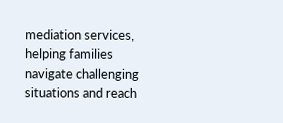mediation services, helping families navigate challenging situations and reach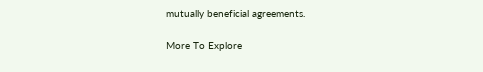mutually beneficial agreements.

More To Explore